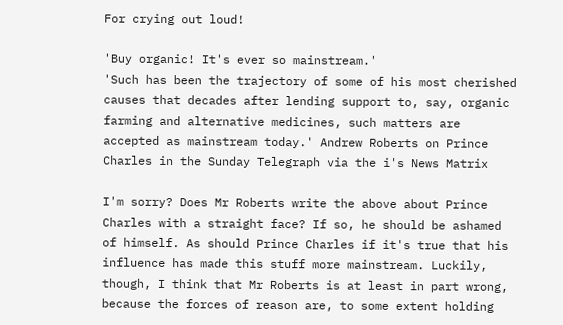For crying out loud!

'Buy organic! It's ever so mainstream.'
'Such has been the trajectory of some of his most cherished causes that decades after lending support to, say, organic farming and alternative medicines, such matters are accepted as mainstream today.' Andrew Roberts on Prince Charles in the Sunday Telegraph via the i's News Matrix

I'm sorry? Does Mr Roberts write the above about Prince Charles with a straight face? If so, he should be ashamed of himself. As should Prince Charles if it's true that his influence has made this stuff more mainstream. Luckily, though, I think that Mr Roberts is at least in part wrong, because the forces of reason are, to some extent holding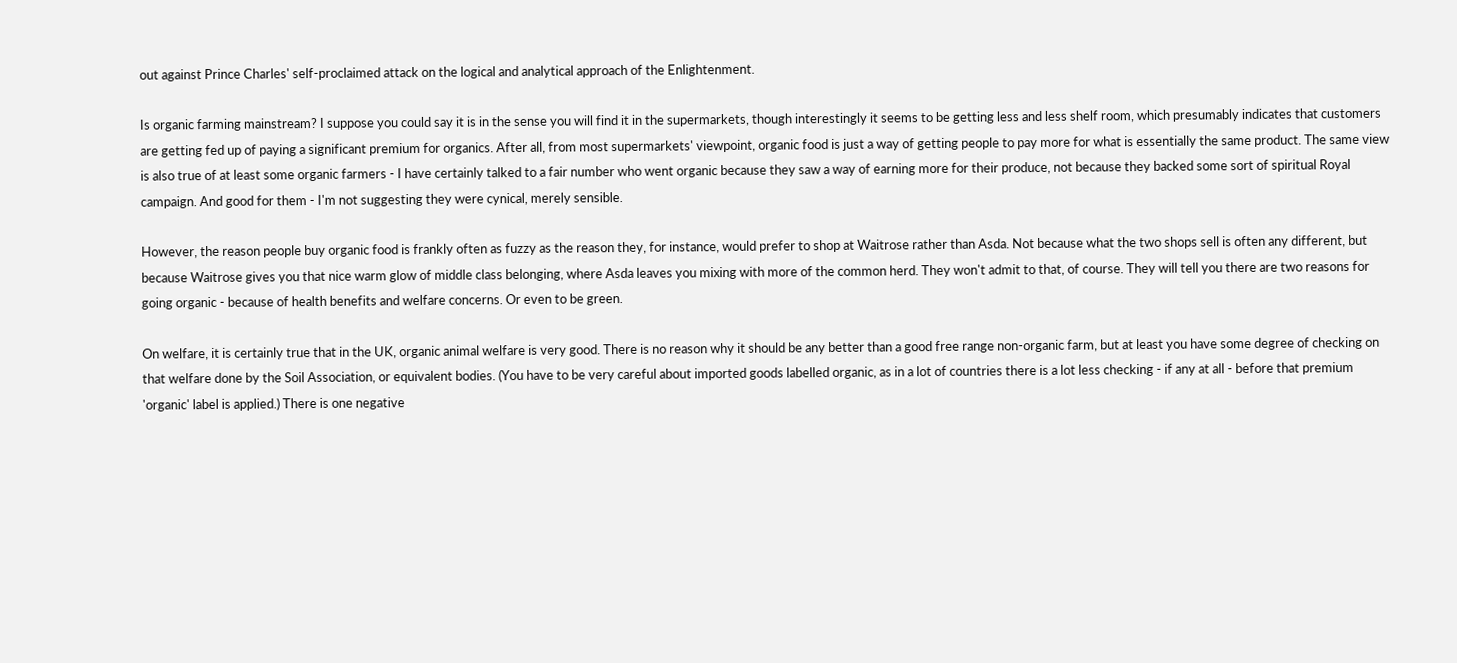out against Prince Charles' self-proclaimed attack on the logical and analytical approach of the Enlightenment.

Is organic farming mainstream? I suppose you could say it is in the sense you will find it in the supermarkets, though interestingly it seems to be getting less and less shelf room, which presumably indicates that customers are getting fed up of paying a significant premium for organics. After all, from most supermarkets' viewpoint, organic food is just a way of getting people to pay more for what is essentially the same product. The same view is also true of at least some organic farmers - I have certainly talked to a fair number who went organic because they saw a way of earning more for their produce, not because they backed some sort of spiritual Royal campaign. And good for them - I'm not suggesting they were cynical, merely sensible.

However, the reason people buy organic food is frankly often as fuzzy as the reason they, for instance, would prefer to shop at Waitrose rather than Asda. Not because what the two shops sell is often any different, but because Waitrose gives you that nice warm glow of middle class belonging, where Asda leaves you mixing with more of the common herd. They won't admit to that, of course. They will tell you there are two reasons for going organic - because of health benefits and welfare concerns. Or even to be green.

On welfare, it is certainly true that in the UK, organic animal welfare is very good. There is no reason why it should be any better than a good free range non-organic farm, but at least you have some degree of checking on that welfare done by the Soil Association, or equivalent bodies. (You have to be very careful about imported goods labelled organic, as in a lot of countries there is a lot less checking - if any at all - before that premium 'organic' label is applied.) There is one negative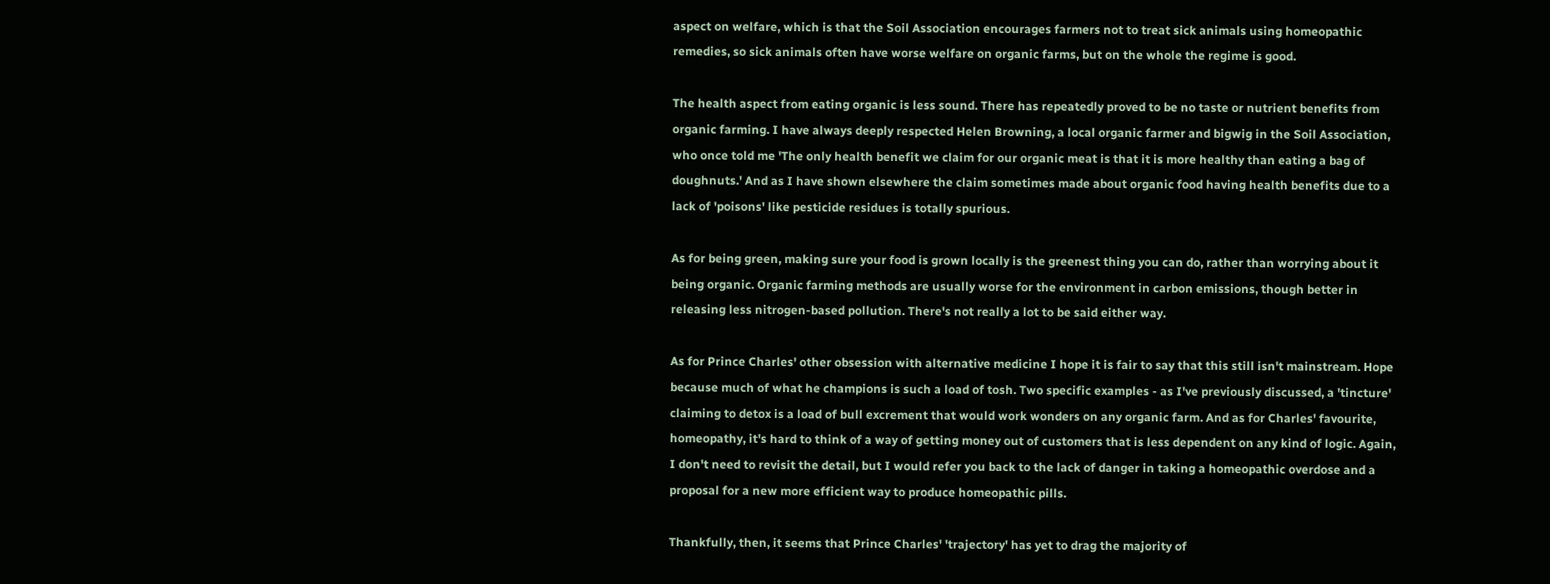aspect on welfare, which is that the Soil Association encourages farmers not to treat sick animals using homeopathic remedies, so sick animals often have worse welfare on organic farms, but on the whole the regime is good.

The health aspect from eating organic is less sound. There has repeatedly proved to be no taste or nutrient benefits from organic farming. I have always deeply respected Helen Browning, a local organic farmer and bigwig in the Soil Association, who once told me 'The only health benefit we claim for our organic meat is that it is more healthy than eating a bag of doughnuts.' And as I have shown elsewhere the claim sometimes made about organic food having health benefits due to a lack of 'poisons' like pesticide residues is totally spurious.

As for being green, making sure your food is grown locally is the greenest thing you can do, rather than worrying about it being organic. Organic farming methods are usually worse for the environment in carbon emissions, though better in releasing less nitrogen-based pollution. There's not really a lot to be said either way.

As for Prince Charles' other obsession with alternative medicine I hope it is fair to say that this still isn't mainstream. Hope because much of what he champions is such a load of tosh. Two specific examples - as I've previously discussed, a 'tincture' claiming to detox is a load of bull excrement that would work wonders on any organic farm. And as for Charles' favourite, homeopathy, it's hard to think of a way of getting money out of customers that is less dependent on any kind of logic. Again, I don't need to revisit the detail, but I would refer you back to the lack of danger in taking a homeopathic overdose and a proposal for a new more efficient way to produce homeopathic pills.

Thankfully, then, it seems that Prince Charles' 'trajectory' has yet to drag the majority of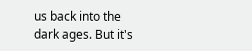us back into the dark ages. But it's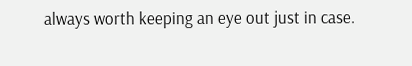always worth keeping an eye out just in case.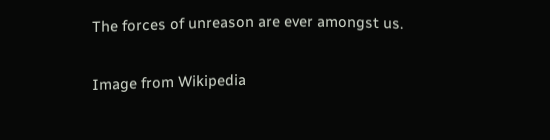The forces of unreason are ever amongst us.

Image from Wikipedia